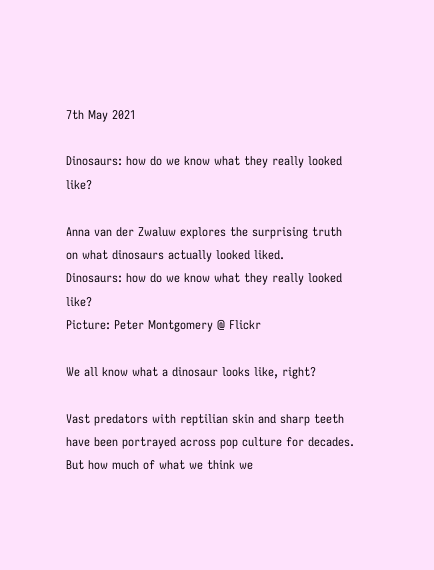7th May 2021

Dinosaurs: how do we know what they really looked like?

Anna van der Zwaluw explores the surprising truth on what dinosaurs actually looked liked.
Dinosaurs: how do we know what they really looked like?
Picture: Peter Montgomery @ Flickr

We all know what a dinosaur looks like, right?

Vast predators with reptilian skin and sharp teeth have been portrayed across pop culture for decades. But how much of what we think we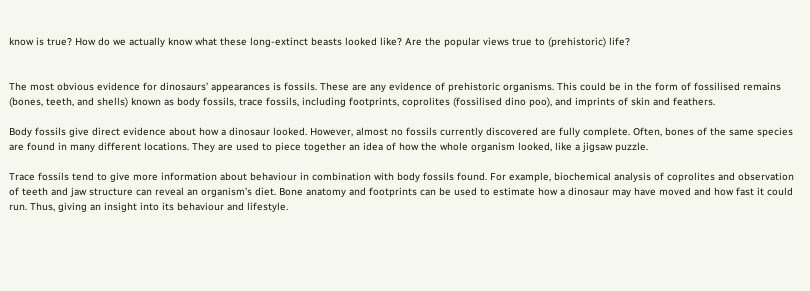know is true? How do we actually know what these long-extinct beasts looked like? Are the popular views true to (prehistoric) life?


The most obvious evidence for dinosaurs’ appearances is fossils. These are any evidence of prehistoric organisms. This could be in the form of fossilised remains (bones, teeth, and shells) known as body fossils, trace fossils, including footprints, coprolites (fossilised dino poo), and imprints of skin and feathers.

Body fossils give direct evidence about how a dinosaur looked. However, almost no fossils currently discovered are fully complete. Often, bones of the same species are found in many different locations. They are used to piece together an idea of how the whole organism looked, like a jigsaw puzzle.

Trace fossils tend to give more information about behaviour in combination with body fossils found. For example, biochemical analysis of coprolites and observation of teeth and jaw structure can reveal an organism’s diet. Bone anatomy and footprints can be used to estimate how a dinosaur may have moved and how fast it could run. Thus, giving an insight into its behaviour and lifestyle.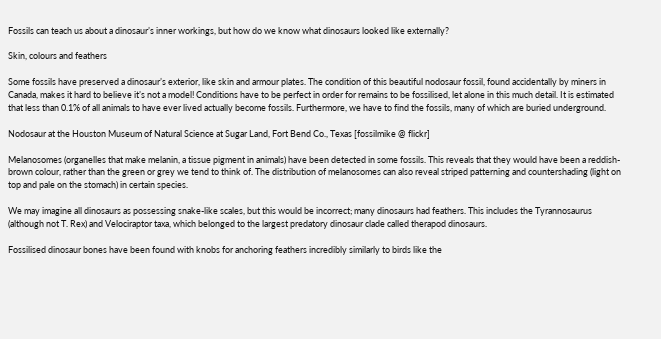Fossils can teach us about a dinosaur’s inner workings, but how do we know what dinosaurs looked like externally?

Skin, colours and feathers

Some fossils have preserved a dinosaur’s exterior, like skin and armour plates. The condition of this beautiful nodosaur fossil, found accidentally by miners in Canada, makes it hard to believe it’s not a model! Conditions have to be perfect in order for remains to be fossilised, let alone in this much detail. It is estimated that less than 0.1% of all animals to have ever lived actually become fossils. Furthermore, we have to find the fossils, many of which are buried underground.

Nodosaur at the Houston Museum of Natural Science at Sugar Land, Fort Bend Co., Texas [fossilmike @ flickr]

Melanosomes (organelles that make melanin, a tissue pigment in animals) have been detected in some fossils. This reveals that they would have been a reddish-brown colour, rather than the green or grey we tend to think of. The distribution of melanosomes can also reveal striped patterning and countershading (light on top and pale on the stomach) in certain species.

We may imagine all dinosaurs as possessing snake-like scales, but this would be incorrect; many dinosaurs had feathers. This includes the Tyrannosaurus (although not T. Rex) and Velociraptor taxa, which belonged to the largest predatory dinosaur clade called therapod dinosaurs.

Fossilised dinosaur bones have been found with knobs for anchoring feathers incredibly similarly to birds like the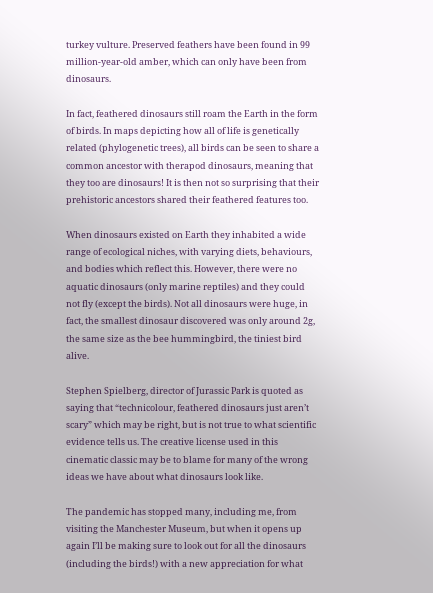turkey vulture. Preserved feathers have been found in 99 million-year-old amber, which can only have been from dinosaurs.

In fact, feathered dinosaurs still roam the Earth in the form of birds. In maps depicting how all of life is genetically related (phylogenetic trees), all birds can be seen to share a common ancestor with therapod dinosaurs, meaning that they too are dinosaurs! It is then not so surprising that their prehistoric ancestors shared their feathered features too.

When dinosaurs existed on Earth they inhabited a wide range of ecological niches, with varying diets, behaviours, and bodies which reflect this. However, there were no aquatic dinosaurs (only marine reptiles) and they could not fly (except the birds). Not all dinosaurs were huge, in fact, the smallest dinosaur discovered was only around 2g, the same size as the bee hummingbird, the tiniest bird alive.

Stephen Spielberg, director of Jurassic Park is quoted as saying that “technicolour, feathered dinosaurs just aren’t scary” which may be right, but is not true to what scientific evidence tells us. The creative license used in this cinematic classic may be to blame for many of the wrong ideas we have about what dinosaurs look like.

The pandemic has stopped many, including me, from visiting the Manchester Museum, but when it opens up again I’ll be making sure to look out for all the dinosaurs (including the birds!) with a new appreciation for what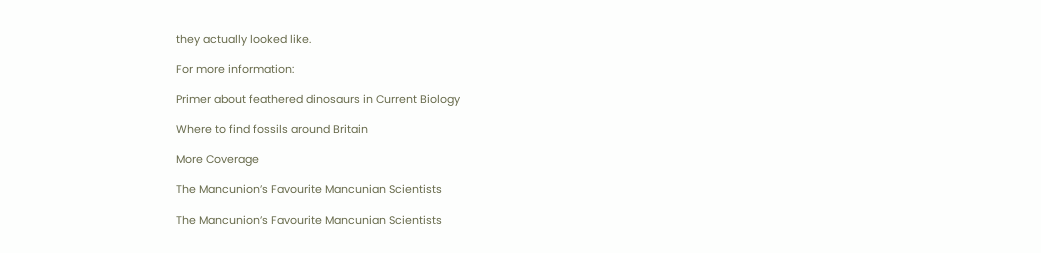they actually looked like.

For more information:

Primer about feathered dinosaurs in Current Biology

Where to find fossils around Britain

More Coverage

The Mancunion’s Favourite Mancunian Scientists

The Mancunion’s Favourite Mancunian Scientists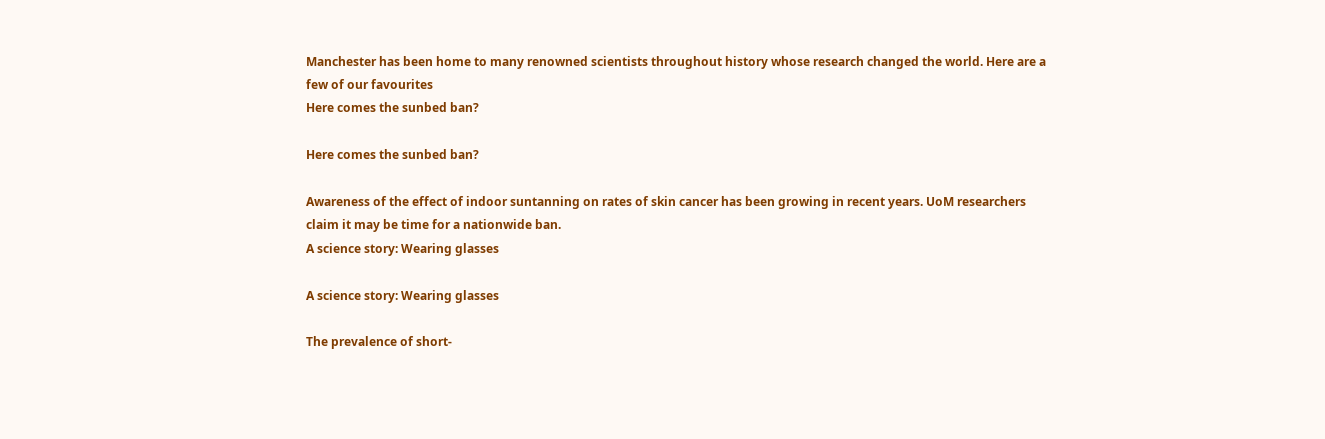Manchester has been home to many renowned scientists throughout history whose research changed the world. Here are a few of our favourites
Here comes the sunbed ban?

Here comes the sunbed ban?

Awareness of the effect of indoor suntanning on rates of skin cancer has been growing in recent years. UoM researchers claim it may be time for a nationwide ban.
A science story: Wearing glasses

A science story: Wearing glasses

The prevalence of short-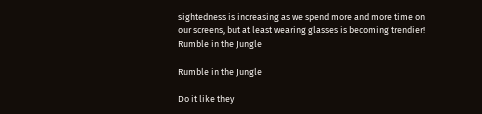sightedness is increasing as we spend more and more time on our screens, but at least wearing glasses is becoming trendier!
Rumble in the Jungle

Rumble in the Jungle

Do it like they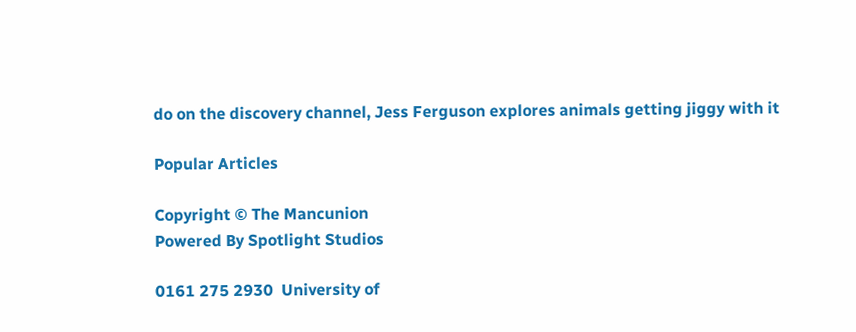do on the discovery channel, Jess Ferguson explores animals getting jiggy with it

Popular Articles

Copyright © The Mancunion
Powered By Spotlight Studios

0161 275 2930  University of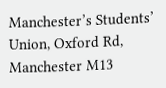Manchester’s Students’ Union, Oxford Rd, Manchester M13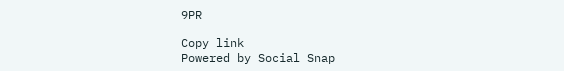9PR

Copy link
Powered by Social Snap